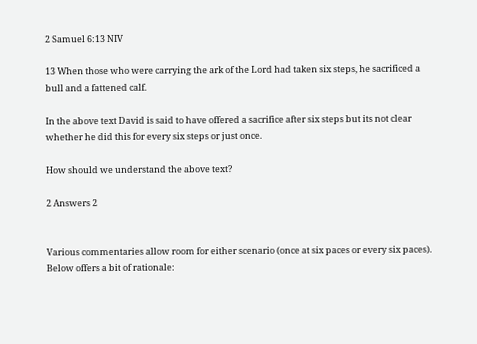2 Samuel 6:13 NIV

13 When those who were carrying the ark of the Lord had taken six steps, he sacrificed a bull and a fattened calf.

In the above text David is said to have offered a sacrifice after six steps but its not clear whether he did this for every six steps or just once.

How should we understand the above text?

2 Answers 2


Various commentaries allow room for either scenario (once at six paces or every six paces). Below offers a bit of rationale: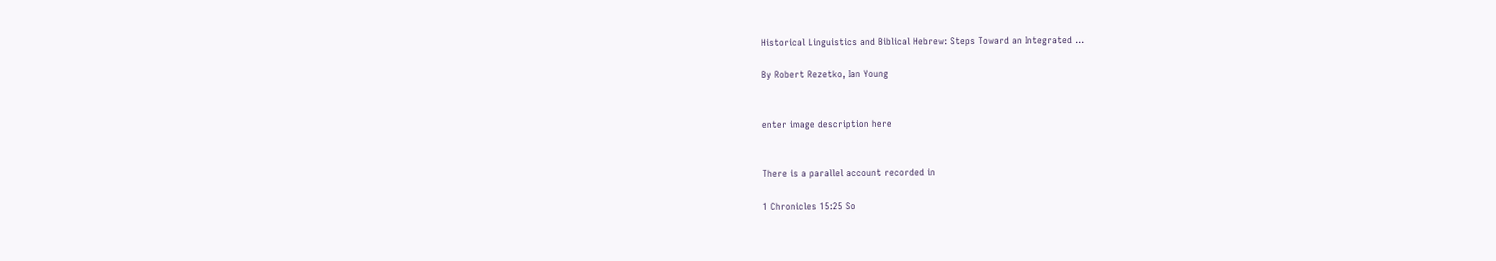Historical Linguistics and Biblical Hebrew: Steps Toward an Integrated ...

By Robert Rezetko, Ian Young


enter image description here


There is a parallel account recorded in

1 Chronicles 15:25 So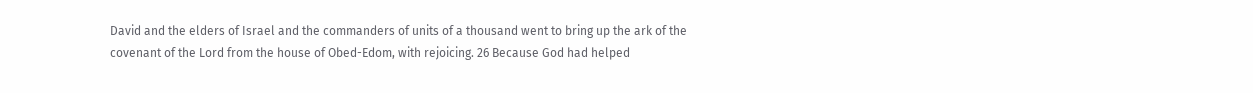David and the elders of Israel and the commanders of units of a thousand went to bring up the ark of the covenant of the Lord from the house of Obed-Edom, with rejoicing. 26 Because God had helped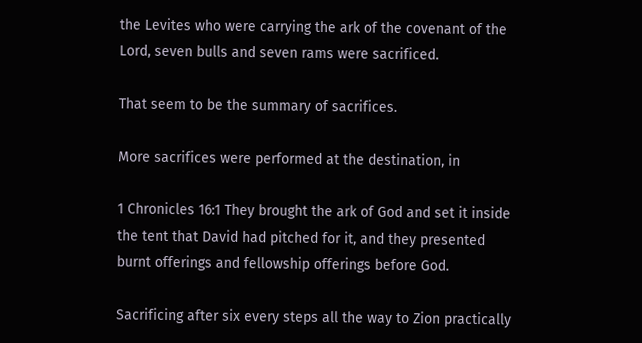the Levites who were carrying the ark of the covenant of the Lord, seven bulls and seven rams were sacrificed.

That seem to be the summary of sacrifices.

More sacrifices were performed at the destination, in

1 Chronicles 16:1 They brought the ark of God and set it inside the tent that David had pitched for it, and they presented burnt offerings and fellowship offerings before God.

Sacrificing after six every steps all the way to Zion practically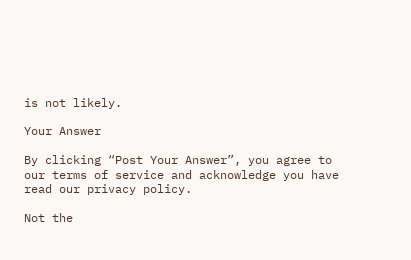is not likely.

Your Answer

By clicking “Post Your Answer”, you agree to our terms of service and acknowledge you have read our privacy policy.

Not the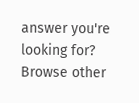answer you're looking for? Browse other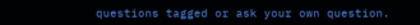questions tagged or ask your own question.